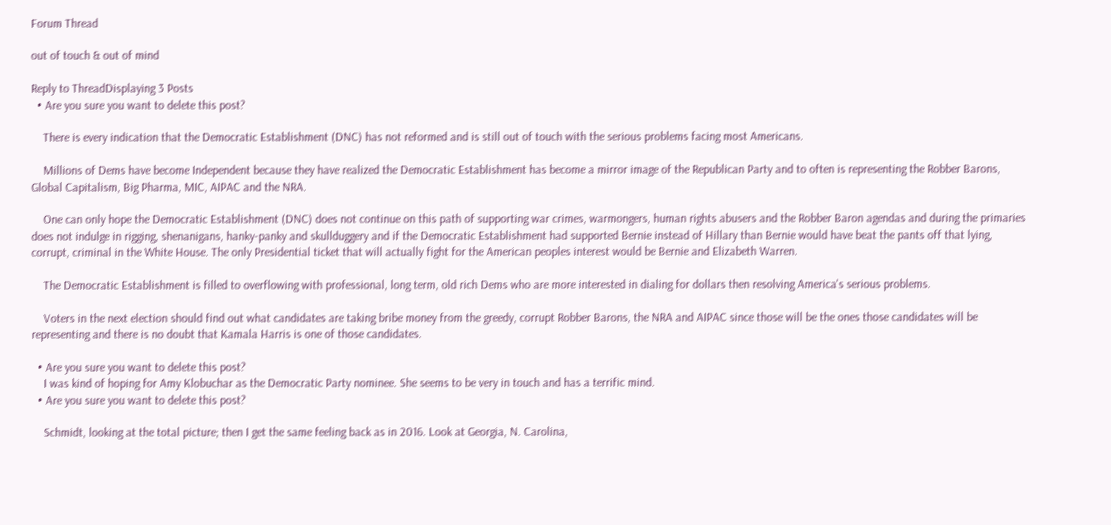Forum Thread

out of touch & out of mind

Reply to ThreadDisplaying 3 Posts
  • Are you sure you want to delete this post?

    There is every indication that the Democratic Establishment (DNC) has not reformed and is still out of touch with the serious problems facing most Americans.

    Millions of Dems have become Independent because they have realized the Democratic Establishment has become a mirror image of the Republican Party and to often is representing the Robber Barons, Global Capitalism, Big Pharma, MIC, AIPAC and the NRA.

    One can only hope the Democratic Establishment (DNC) does not continue on this path of supporting war crimes, warmongers, human rights abusers and the Robber Baron agendas and during the primaries does not indulge in rigging, shenanigans, hanky-panky and skullduggery and if the Democratic Establishment had supported Bernie instead of Hillary than Bernie would have beat the pants off that lying, corrupt, criminal in the White House. The only Presidential ticket that will actually fight for the American peoples interest would be Bernie and Elizabeth Warren.

    The Democratic Establishment is filled to overflowing with professional, long term, old rich Dems who are more interested in dialing for dollars then resolving America's serious problems.

    Voters in the next election should find out what candidates are taking bribe money from the greedy, corrupt Robber Barons, the NRA and AIPAC since those will be the ones those candidates will be representing and there is no doubt that Kamala Harris is one of those candidates.

  • Are you sure you want to delete this post?
    I was kind of hoping for Amy Klobuchar as the Democratic Party nominee. She seems to be very in touch and has a terrific mind.
  • Are you sure you want to delete this post?

    Schmidt, looking at the total picture; then I get the same feeling back as in 2016. Look at Georgia, N. Carolina,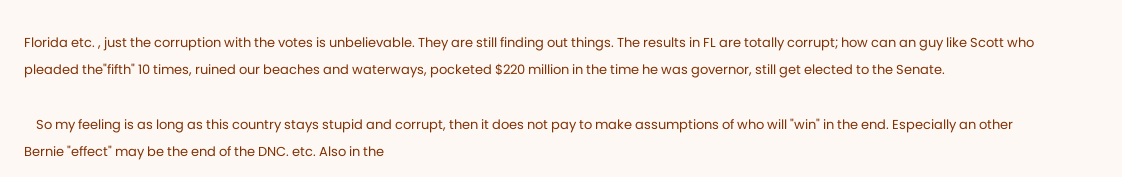Florida etc. , just the corruption with the votes is unbelievable. They are still finding out things. The results in FL are totally corrupt; how can an guy like Scott who pleaded the"fifth" 10 times, ruined our beaches and waterways, pocketed $220 million in the time he was governor, still get elected to the Senate.

    So my feeling is as long as this country stays stupid and corrupt, then it does not pay to make assumptions of who will "win" in the end. Especially an other Bernie "effect" may be the end of the DNC. etc. Also in the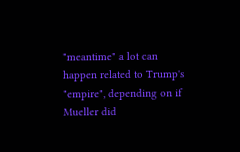"meantime" a lot can happen related to Trump's "empire", depending on if Mueller did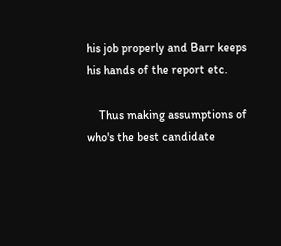his job properly and Barr keeps his hands of the report etc.

    Thus making assumptions of who's the best candidate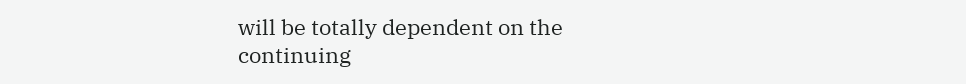will be totally dependent on the continuing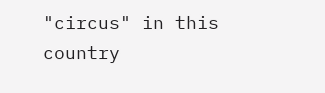"circus" in this country